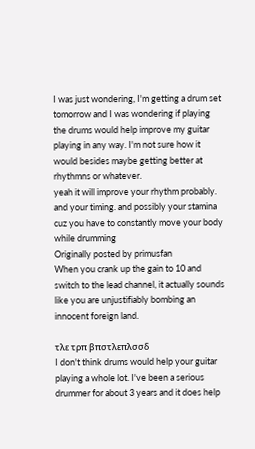I was just wondering, I'm getting a drum set tomorrow and I was wondering if playing the drums would help improve my guitar playing in any way. I'm not sure how it would besides maybe getting better at rhythmns or whatever.
yeah it will improve your rhythm probably. and your timing. and possibly your stamina cuz you have to constantly move your body while drumming
Originally posted by primusfan
When you crank up the gain to 10 and switch to the lead channel, it actually sounds like you are unjustifiably bombing an innocent foreign land.

τλε τρπ βπστλεπλσσδ
I don't think drums would help your guitar playing a whole lot. I've been a serious drummer for about 3 years and it does help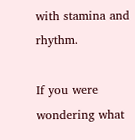with stamina and rhythm.

If you were wondering what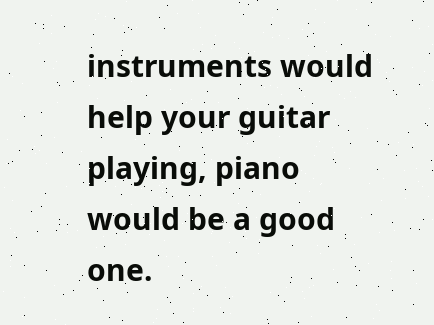instruments would help your guitar playing, piano would be a good one.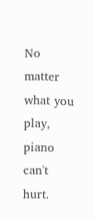No matter what you play, piano can't hurt.